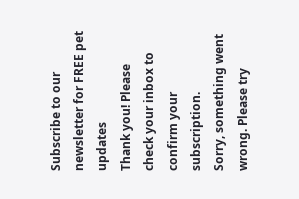Subscribe to our newsletter for FREE pet updates
Thank you! Please check your inbox to confirm your subscription.
Sorry, something went wrong. Please try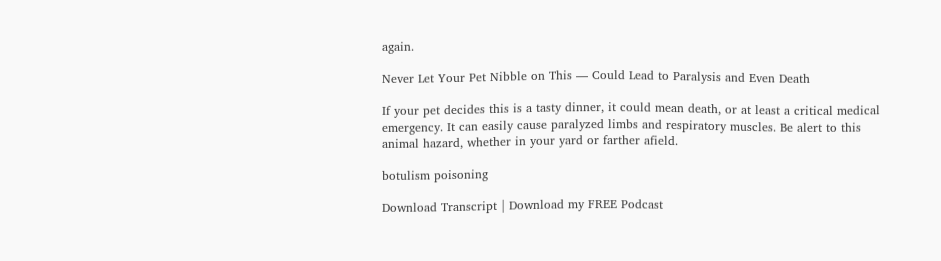again.

Never Let Your Pet Nibble on This — Could Lead to Paralysis and Even Death

If your pet decides this is a tasty dinner, it could mean death, or at least a critical medical emergency. It can easily cause paralyzed limbs and respiratory muscles. Be alert to this animal hazard, whether in your yard or farther afield.

botulism poisoning

Download Transcript | Download my FREE Podcast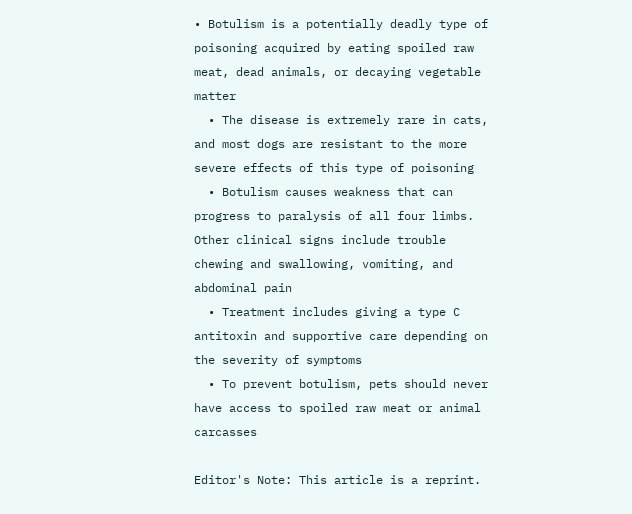• Botulism is a potentially deadly type of poisoning acquired by eating spoiled raw meat, dead animals, or decaying vegetable matter
  • The disease is extremely rare in cats, and most dogs are resistant to the more severe effects of this type of poisoning
  • Botulism causes weakness that can progress to paralysis of all four limbs. Other clinical signs include trouble chewing and swallowing, vomiting, and abdominal pain
  • Treatment includes giving a type C antitoxin and supportive care depending on the severity of symptoms
  • To prevent botulism, pets should never have access to spoiled raw meat or animal carcasses

Editor's Note: This article is a reprint.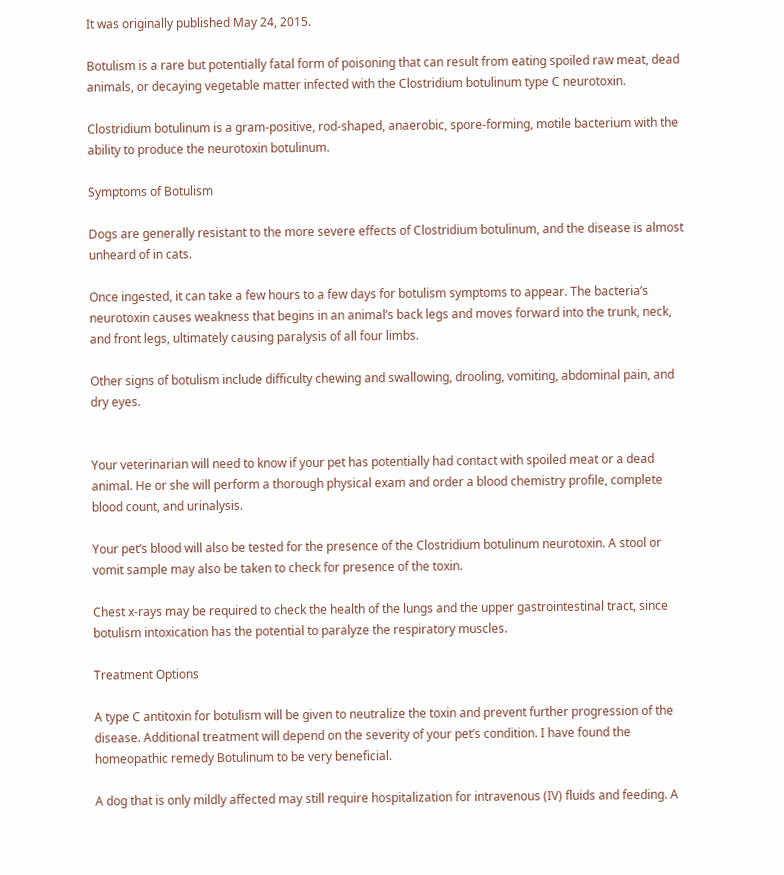It was originally published May 24, 2015.

Botulism is a rare but potentially fatal form of poisoning that can result from eating spoiled raw meat, dead animals, or decaying vegetable matter infected with the Clostridium botulinum type C neurotoxin.

Clostridium botulinum is a gram-positive, rod-shaped, anaerobic, spore-forming, motile bacterium with the ability to produce the neurotoxin botulinum.

Symptoms of Botulism

Dogs are generally resistant to the more severe effects of Clostridium botulinum, and the disease is almost unheard of in cats.

Once ingested, it can take a few hours to a few days for botulism symptoms to appear. The bacteria’s neurotoxin causes weakness that begins in an animal’s back legs and moves forward into the trunk, neck, and front legs, ultimately causing paralysis of all four limbs.

Other signs of botulism include difficulty chewing and swallowing, drooling, vomiting, abdominal pain, and dry eyes.


Your veterinarian will need to know if your pet has potentially had contact with spoiled meat or a dead animal. He or she will perform a thorough physical exam and order a blood chemistry profile, complete blood count, and urinalysis.

Your pet’s blood will also be tested for the presence of the Clostridium botulinum neurotoxin. A stool or vomit sample may also be taken to check for presence of the toxin.

Chest x-rays may be required to check the health of the lungs and the upper gastrointestinal tract, since botulism intoxication has the potential to paralyze the respiratory muscles.

Treatment Options

A type C antitoxin for botulism will be given to neutralize the toxin and prevent further progression of the disease. Additional treatment will depend on the severity of your pet’s condition. I have found the homeopathic remedy Botulinum to be very beneficial.

A dog that is only mildly affected may still require hospitalization for intravenous (IV) fluids and feeding. A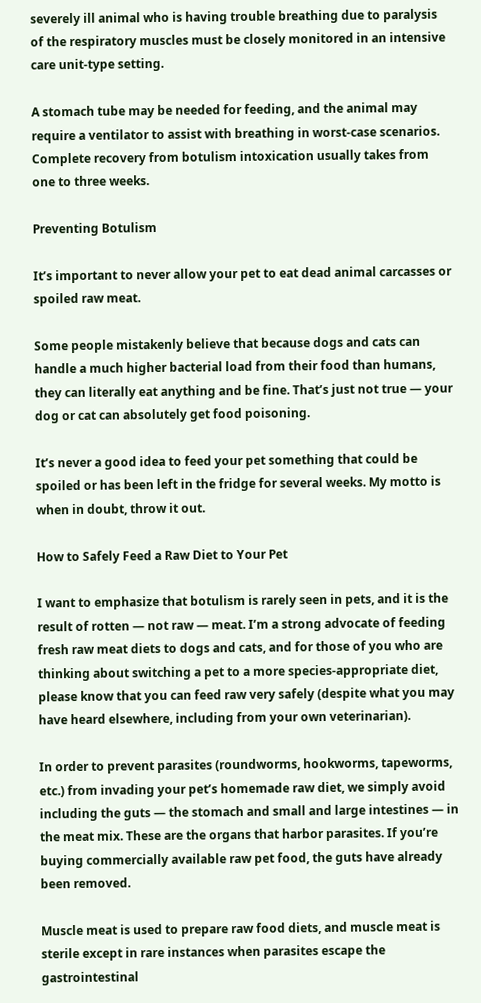severely ill animal who is having trouble breathing due to paralysis of the respiratory muscles must be closely monitored in an intensive care unit-type setting.

A stomach tube may be needed for feeding, and the animal may require a ventilator to assist with breathing in worst-case scenarios. Complete recovery from botulism intoxication usually takes from one to three weeks.

Preventing Botulism

It’s important to never allow your pet to eat dead animal carcasses or spoiled raw meat.

Some people mistakenly believe that because dogs and cats can handle a much higher bacterial load from their food than humans, they can literally eat anything and be fine. That’s just not true — your dog or cat can absolutely get food poisoning.

It’s never a good idea to feed your pet something that could be spoiled or has been left in the fridge for several weeks. My motto is when in doubt, throw it out.

How to Safely Feed a Raw Diet to Your Pet

I want to emphasize that botulism is rarely seen in pets, and it is the result of rotten — not raw — meat. I’m a strong advocate of feeding fresh raw meat diets to dogs and cats, and for those of you who are thinking about switching a pet to a more species-appropriate diet, please know that you can feed raw very safely (despite what you may have heard elsewhere, including from your own veterinarian).

In order to prevent parasites (roundworms, hookworms, tapeworms, etc.) from invading your pet’s homemade raw diet, we simply avoid including the guts — the stomach and small and large intestines — in the meat mix. These are the organs that harbor parasites. If you’re buying commercially available raw pet food, the guts have already been removed.

Muscle meat is used to prepare raw food diets, and muscle meat is sterile except in rare instances when parasites escape the gastrointestinal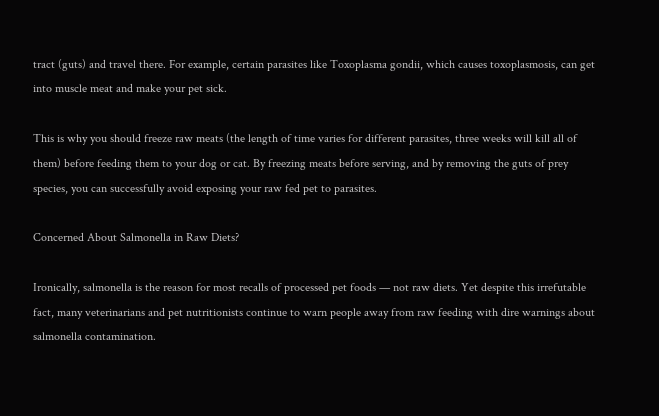tract (guts) and travel there. For example, certain parasites like Toxoplasma gondii, which causes toxoplasmosis, can get into muscle meat and make your pet sick.

This is why you should freeze raw meats (the length of time varies for different parasites, three weeks will kill all of them) before feeding them to your dog or cat. By freezing meats before serving, and by removing the guts of prey species, you can successfully avoid exposing your raw fed pet to parasites.

Concerned About Salmonella in Raw Diets?

Ironically, salmonella is the reason for most recalls of processed pet foods — not raw diets. Yet despite this irrefutable fact, many veterinarians and pet nutritionists continue to warn people away from raw feeding with dire warnings about salmonella contamination.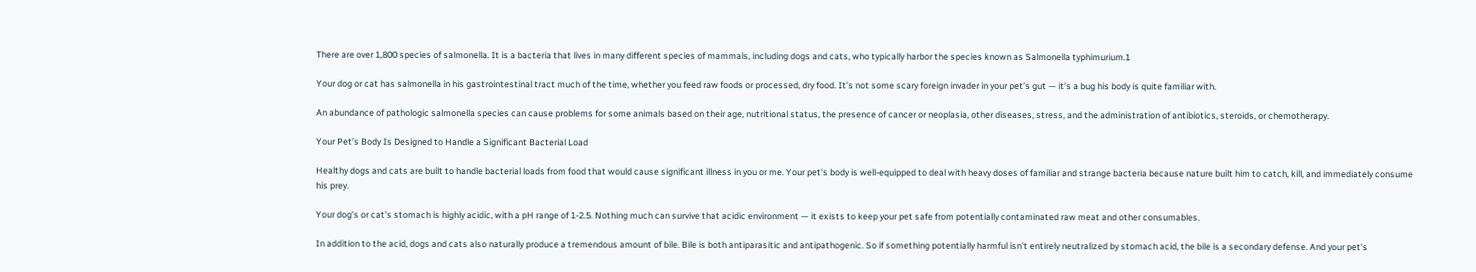There are over 1,800 species of salmonella. It is a bacteria that lives in many different species of mammals, including dogs and cats, who typically harbor the species known as Salmonella typhimurium.1

Your dog or cat has salmonella in his gastrointestinal tract much of the time, whether you feed raw foods or processed, dry food. It’s not some scary foreign invader in your pet’s gut — it’s a bug his body is quite familiar with.

An abundance of pathologic salmonella species can cause problems for some animals based on their age, nutritional status, the presence of cancer or neoplasia, other diseases, stress, and the administration of antibiotics, steroids, or chemotherapy.

Your Pet’s Body Is Designed to Handle a Significant Bacterial Load

Healthy dogs and cats are built to handle bacterial loads from food that would cause significant illness in you or me. Your pet's body is well-equipped to deal with heavy doses of familiar and strange bacteria because nature built him to catch, kill, and immediately consume his prey.

Your dog's or cat's stomach is highly acidic, with a pH range of 1-2.5. Nothing much can survive that acidic environment — it exists to keep your pet safe from potentially contaminated raw meat and other consumables.

In addition to the acid, dogs and cats also naturally produce a tremendous amount of bile. Bile is both antiparasitic and antipathogenic. So if something potentially harmful isn't entirely neutralized by stomach acid, the bile is a secondary defense. And your pet's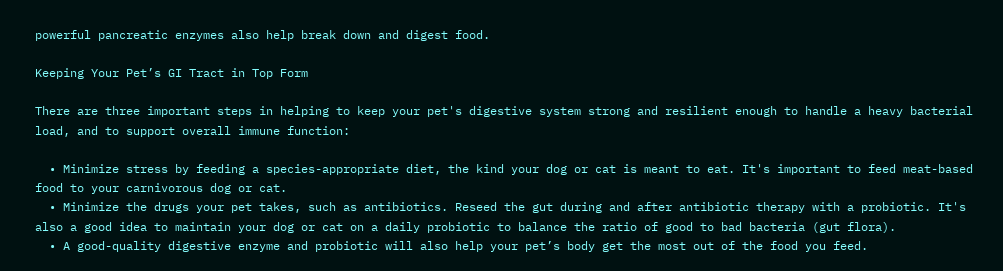powerful pancreatic enzymes also help break down and digest food.

Keeping Your Pet’s GI Tract in Top Form

There are three important steps in helping to keep your pet's digestive system strong and resilient enough to handle a heavy bacterial load, and to support overall immune function:

  • Minimize stress by feeding a species-appropriate diet, the kind your dog or cat is meant to eat. It's important to feed meat-based food to your carnivorous dog or cat.
  • Minimize the drugs your pet takes, such as antibiotics. Reseed the gut during and after antibiotic therapy with a probiotic. It's also a good idea to maintain your dog or cat on a daily probiotic to balance the ratio of good to bad bacteria (gut flora).
  • A good-quality digestive enzyme and probiotic will also help your pet’s body get the most out of the food you feed.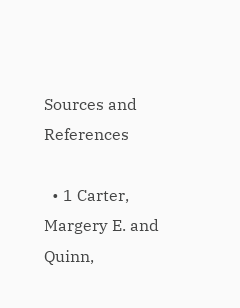Sources and References

  • 1 Carter, Margery E. and Quinn,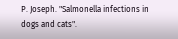P. Joseph. "Salmonella infections in dogs and cats".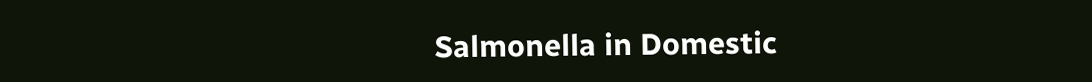Salmonella in Domestic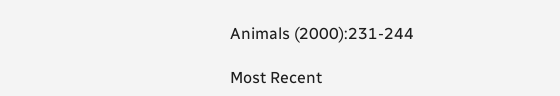Animals (2000):231-244

Most Recent